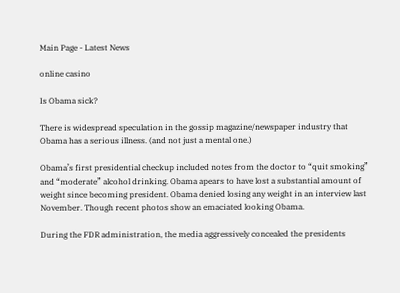Main Page - Latest News

online casino

Is Obama sick?

There is widespread speculation in the gossip magazine/newspaper industry that Obama has a serious illness. (and not just a mental one.)

Obama’s first presidential checkup included notes from the doctor to “quit smoking” and “moderate” alcohol drinking. Obama apears to have lost a substantial amount of weight since becoming president. Obama denied losing any weight in an interview last November. Though recent photos show an emaciated looking Obama.

During the FDR administration, the media aggressively concealed the presidents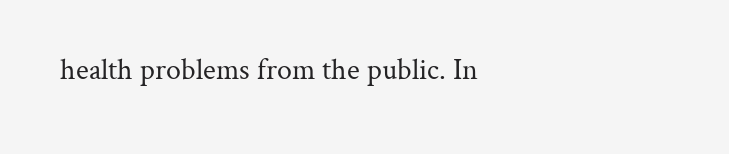health problems from the public. In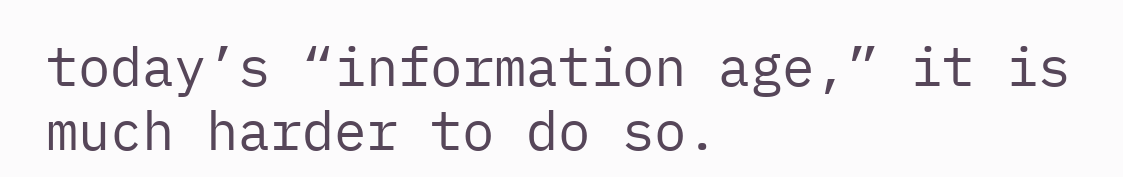today’s “information age,” it is much harder to do so.